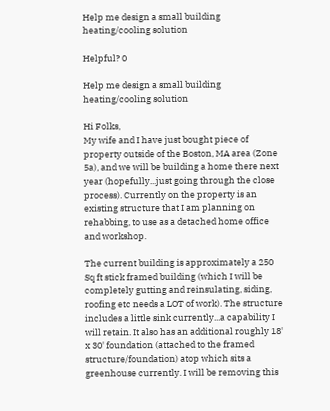Help me design a small building heating/cooling solution

Helpful? 0

Help me design a small building heating/cooling solution

Hi Folks,
My wife and I have just bought piece of property outside of the Boston, MA area (Zone 5a), and we will be building a home there next year (hopefully...just going through the close process). Currently on the property is an existing structure that I am planning on rehabbing, to use as a detached home office and workshop.

The current building is approximately a 250 Sq ft stick framed building (which I will be completely gutting and reinsulating, siding, roofing etc needs a LOT of work). The structure includes a little sink currently...a capability I will retain. It also has an additional roughly 18' x 30' foundation (attached to the framed structure/foundation) atop which sits a greenhouse currently. I will be removing this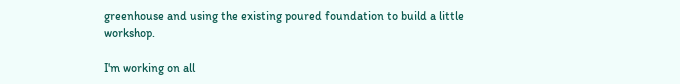greenhouse and using the existing poured foundation to build a little workshop.

I'm working on all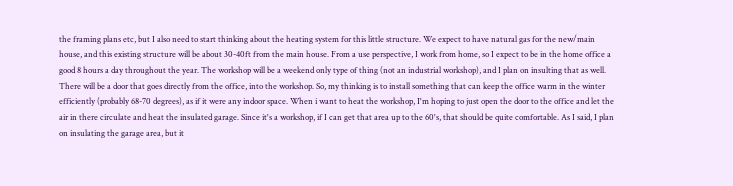the framing plans etc, but I also need to start thinking about the heating system for this little structure. We expect to have natural gas for the new/main house, and this existing structure will be about 30-40ft from the main house. From a use perspective, I work from home, so I expect to be in the home office a good 8 hours a day throughout the year. The workshop will be a weekend only type of thing (not an industrial workshop), and I plan on insulting that as well. There will be a door that goes directly from the office, into the workshop. So, my thinking is to install something that can keep the office warm in the winter efficiently (probably 68-70 degrees), as if it were any indoor space. When i want to heat the workshop, I'm hoping to just open the door to the office and let the air in there circulate and heat the insulated garage. Since it's a workshop, if I can get that area up to the 60's, that should be quite comfortable. As I said, I plan on insulating the garage area, but it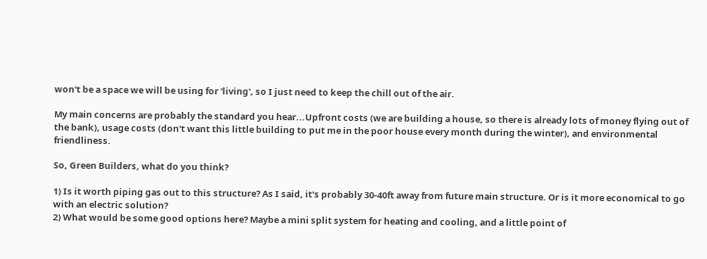won't be a space we will be using for 'living', so I just need to keep the chill out of the air.

My main concerns are probably the standard you hear...Upfront costs (we are building a house, so there is already lots of money flying out of the bank), usage costs (don't want this little building to put me in the poor house every month during the winter), and environmental friendliness.

So, Green Builders, what do you think?

1) Is it worth piping gas out to this structure? As I said, it's probably 30-40ft away from future main structure. Or is it more economical to go with an electric solution?
2) What would be some good options here? Maybe a mini split system for heating and cooling, and a little point of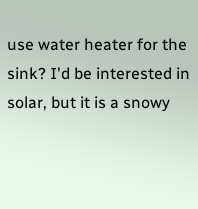use water heater for the sink? I'd be interested in solar, but it is a snowy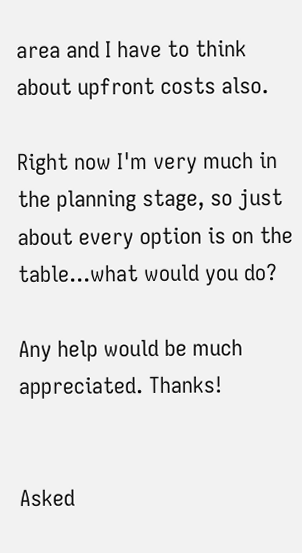area and I have to think about upfront costs also.

Right now I'm very much in the planning stage, so just about every option is on the table...what would you do?

Any help would be much appreciated. Thanks!


Asked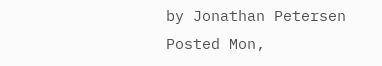by Jonathan Petersen
Posted Mon,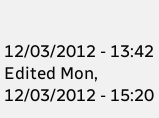12/03/2012 - 13:42
Edited Mon, 12/03/2012 - 15:20